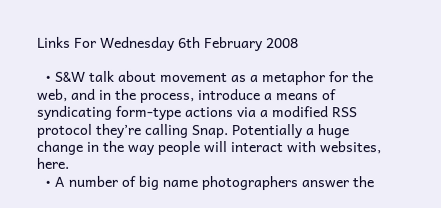Links For Wednesday 6th February 2008

  • S&W talk about movement as a metaphor for the web, and in the process, introduce a means of syndicating form-type actions via a modified RSS protocol they’re calling Snap. Potentially a huge change in the way people will interact with websites, here.
  • A number of big name photographers answer the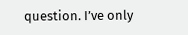question. I’ve only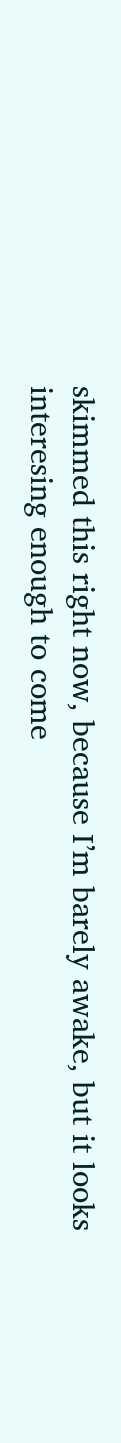skimmed this right now, because I’m barely awake, but it looks interesing enough to come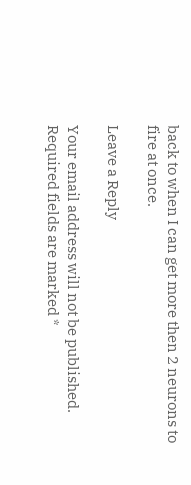back to when I can get more then 2 neurons to fire at once.

Leave a Reply

Your email address will not be published. Required fields are marked *